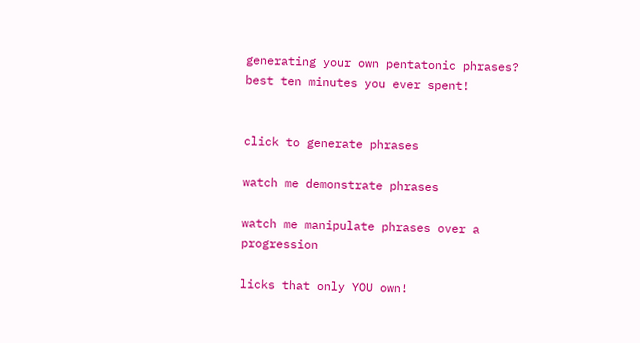generating your own pentatonic phrases?
best ten minutes you ever spent!


click to generate phrases

watch me demonstrate phrases

watch me manipulate phrases over a progression

licks that only YOU own!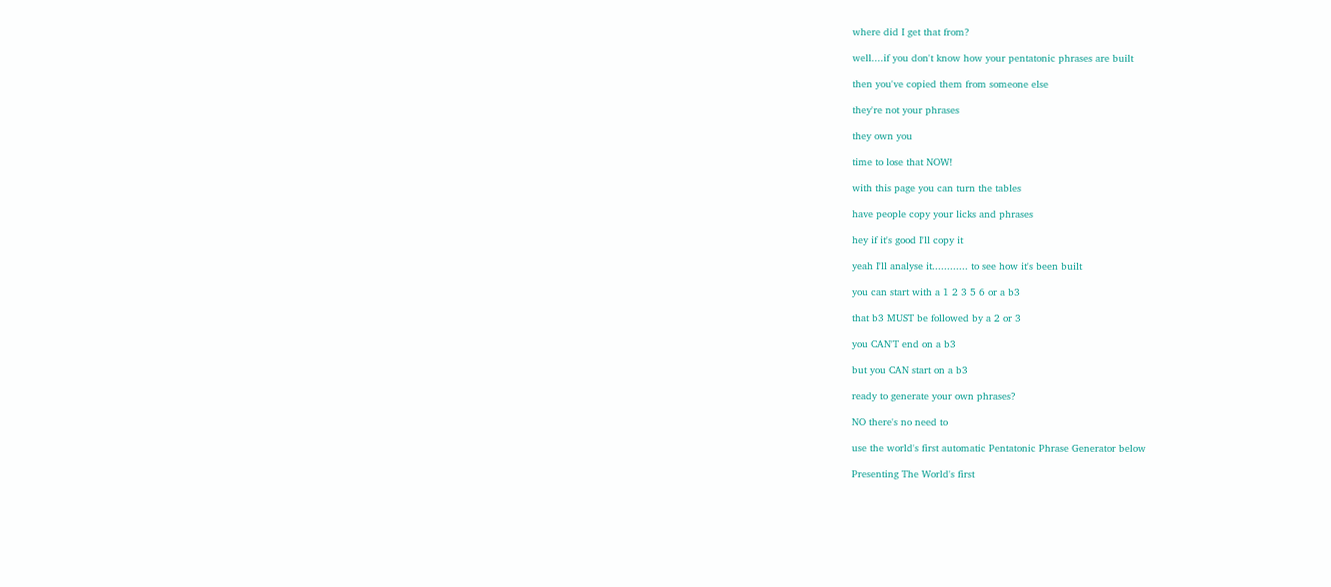where did I get that from?

well....if you don't know how your pentatonic phrases are built

then you've copied them from someone else

they're not your phrases

they own you

time to lose that NOW!

with this page you can turn the tables

have people copy your licks and phrases

hey if it's good I'll copy it

yeah I'll analyse it............ to see how it's been built

you can start with a 1 2 3 5 6 or a b3

that b3 MUST be followed by a 2 or 3

you CAN'T end on a b3

but you CAN start on a b3

ready to generate your own phrases?

NO there's no need to

use the world's first automatic Pentatonic Phrase Generator below

Presenting The World's first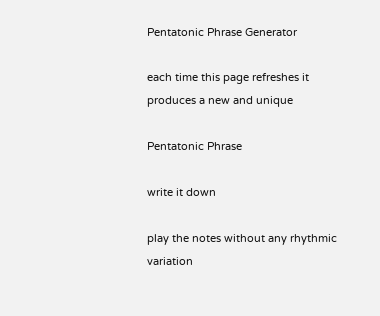Pentatonic Phrase Generator

each time this page refreshes it produces a new and unique

Pentatonic Phrase

write it down

play the notes without any rhythmic variation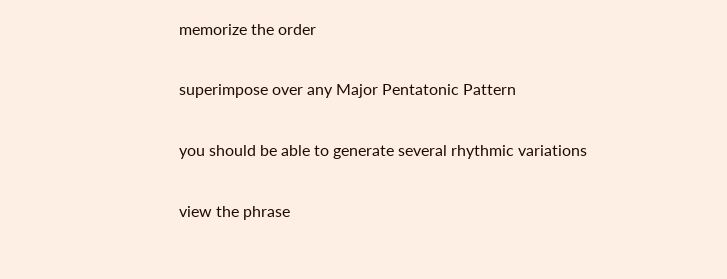memorize the order

superimpose over any Major Pentatonic Pattern

you should be able to generate several rhythmic variations

view the phrase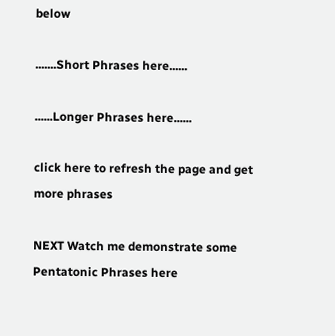below

.......Short Phrases here......

......Longer Phrases here......

click here to refresh the page and get more phrases

NEXT Watch me demonstrate some Pentatonic Phrases here